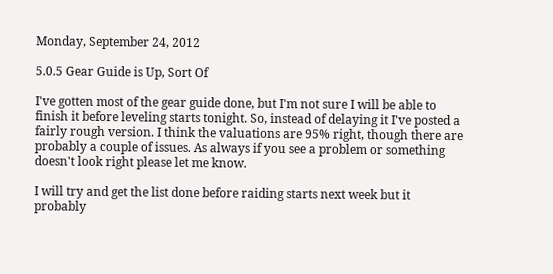Monday, September 24, 2012

5.0.5 Gear Guide is Up, Sort Of

I've gotten most of the gear guide done, but I'm not sure I will be able to finish it before leveling starts tonight. So, instead of delaying it I've posted a fairly rough version. I think the valuations are 95% right, though there are probably a couple of issues. As always if you see a problem or something doesn't look right please let me know.

I will try and get the list done before raiding starts next week but it probably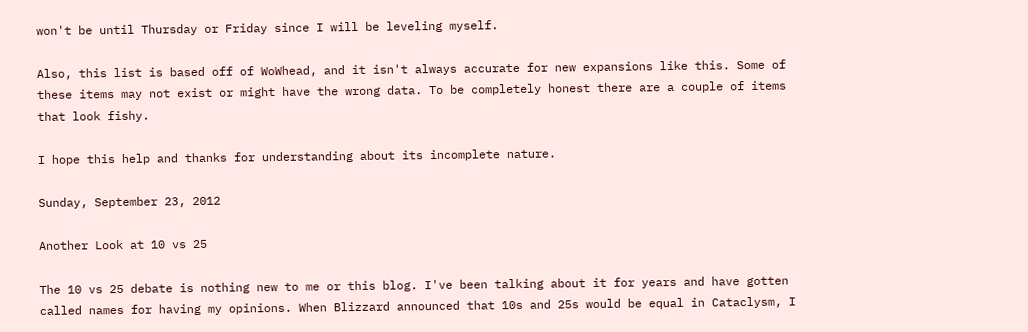won't be until Thursday or Friday since I will be leveling myself.

Also, this list is based off of WoWhead, and it isn't always accurate for new expansions like this. Some of these items may not exist or might have the wrong data. To be completely honest there are a couple of items that look fishy.

I hope this help and thanks for understanding about its incomplete nature.

Sunday, September 23, 2012

Another Look at 10 vs 25

The 10 vs 25 debate is nothing new to me or this blog. I've been talking about it for years and have gotten called names for having my opinions. When Blizzard announced that 10s and 25s would be equal in Cataclysm, I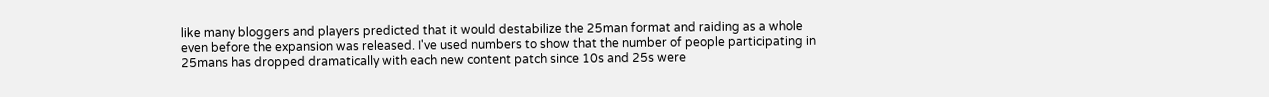like many bloggers and players predicted that it would destabilize the 25man format and raiding as a whole even before the expansion was released. I've used numbers to show that the number of people participating in 25mans has dropped dramatically with each new content patch since 10s and 25s were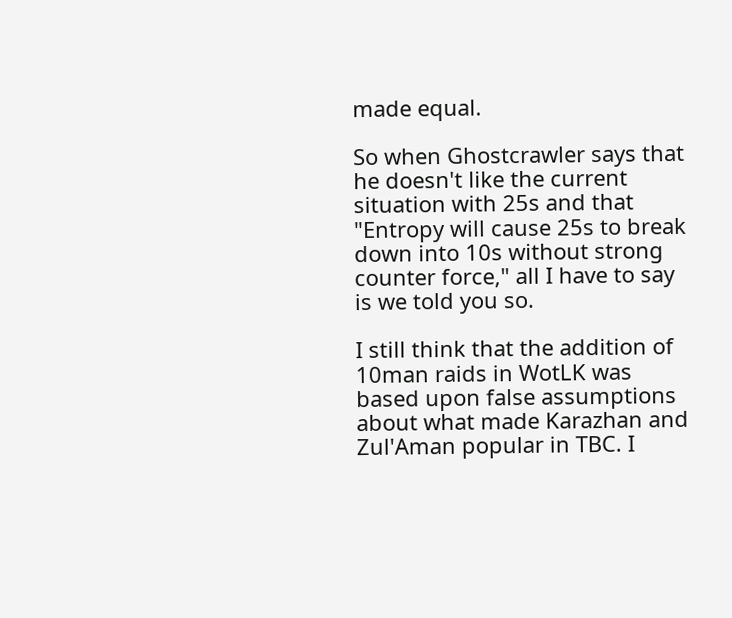made equal.

So when Ghostcrawler says that he doesn't like the current situation with 25s and that "Entropy will cause 25s to break down into 10s without strong counter force," all I have to say is we told you so.

I still think that the addition of 10man raids in WotLK was based upon false assumptions about what made Karazhan and Zul'Aman popular in TBC. I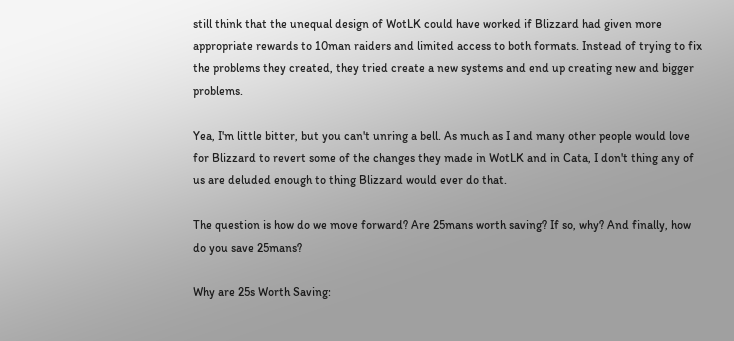still think that the unequal design of WotLK could have worked if Blizzard had given more appropriate rewards to 10man raiders and limited access to both formats. Instead of trying to fix the problems they created, they tried create a new systems and end up creating new and bigger problems.

Yea, I'm little bitter, but you can't unring a bell. As much as I and many other people would love for Blizzard to revert some of the changes they made in WotLK and in Cata, I don't thing any of us are deluded enough to thing Blizzard would ever do that.

The question is how do we move forward? Are 25mans worth saving? If so, why? And finally, how do you save 25mans?

Why are 25s Worth Saving: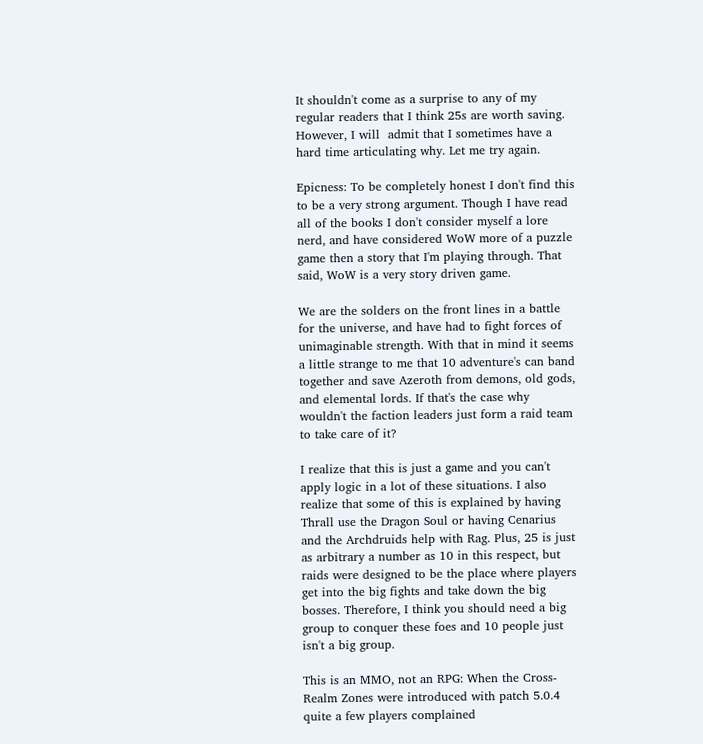It shouldn't come as a surprise to any of my regular readers that I think 25s are worth saving. However, I will  admit that I sometimes have a hard time articulating why. Let me try again.

Epicness: To be completely honest I don't find this to be a very strong argument. Though I have read all of the books I don't consider myself a lore nerd, and have considered WoW more of a puzzle game then a story that I'm playing through. That said, WoW is a very story driven game.

We are the solders on the front lines in a battle for the universe, and have had to fight forces of unimaginable strength. With that in mind it seems a little strange to me that 10 adventure's can band together and save Azeroth from demons, old gods, and elemental lords. If that's the case why wouldn't the faction leaders just form a raid team to take care of it?

I realize that this is just a game and you can't apply logic in a lot of these situations. I also realize that some of this is explained by having Thrall use the Dragon Soul or having Cenarius and the Archdruids help with Rag. Plus, 25 is just as arbitrary a number as 10 in this respect, but raids were designed to be the place where players get into the big fights and take down the big bosses. Therefore, I think you should need a big group to conquer these foes and 10 people just isn't a big group.

This is an MMO, not an RPG: When the Cross-Realm Zones were introduced with patch 5.0.4 quite a few players complained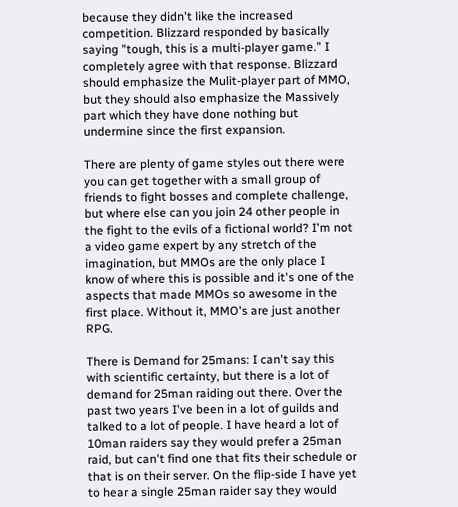because they didn't like the increased competition. Blizzard responded by basically saying "tough, this is a multi-player game." I completely agree with that response. Blizzard should emphasize the Mulit-player part of MMO, but they should also emphasize the Massively part which they have done nothing but undermine since the first expansion.

There are plenty of game styles out there were you can get together with a small group of friends to fight bosses and complete challenge, but where else can you join 24 other people in the fight to the evils of a fictional world? I'm not a video game expert by any stretch of the imagination, but MMOs are the only place I know of where this is possible and it's one of the aspects that made MMOs so awesome in the first place. Without it, MMO's are just another RPG.

There is Demand for 25mans: I can't say this with scientific certainty, but there is a lot of demand for 25man raiding out there. Over the past two years I've been in a lot of guilds and talked to a lot of people. I have heard a lot of 10man raiders say they would prefer a 25man raid, but can't find one that fits their schedule or that is on their server. On the flip-side I have yet to hear a single 25man raider say they would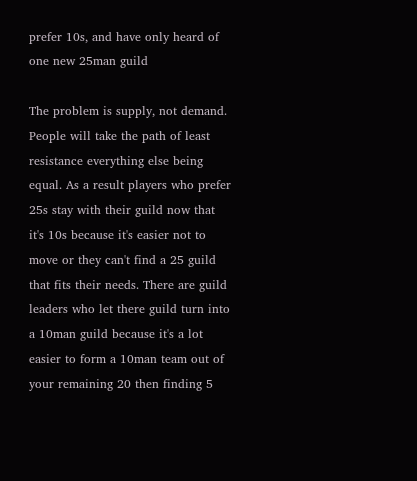prefer 10s, and have only heard of one new 25man guild

The problem is supply, not demand. People will take the path of least resistance everything else being equal. As a result players who prefer 25s stay with their guild now that it's 10s because it's easier not to move or they can't find a 25 guild that fits their needs. There are guild leaders who let there guild turn into a 10man guild because it's a lot easier to form a 10man team out of your remaining 20 then finding 5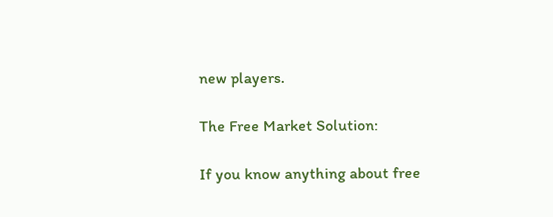new players.

The Free Market Solution:

If you know anything about free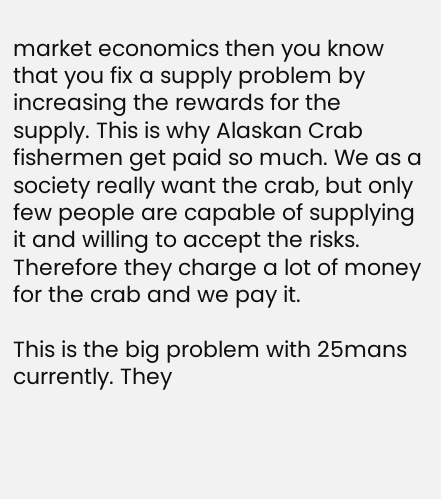market economics then you know that you fix a supply problem by increasing the rewards for the supply. This is why Alaskan Crab fishermen get paid so much. We as a society really want the crab, but only few people are capable of supplying it and willing to accept the risks. Therefore they charge a lot of money for the crab and we pay it.

This is the big problem with 25mans currently. They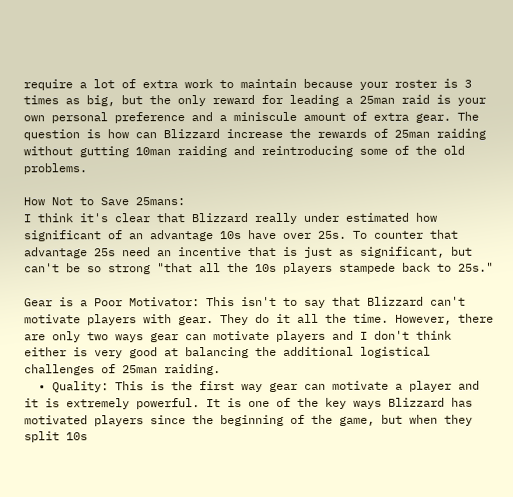require a lot of extra work to maintain because your roster is 3 times as big, but the only reward for leading a 25man raid is your own personal preference and a miniscule amount of extra gear. The question is how can Blizzard increase the rewards of 25man raiding without gutting 10man raiding and reintroducing some of the old problems.

How Not to Save 25mans:
I think it's clear that Blizzard really under estimated how significant of an advantage 10s have over 25s. To counter that advantage 25s need an incentive that is just as significant, but can't be so strong "that all the 10s players stampede back to 25s."

Gear is a Poor Motivator: This isn't to say that Blizzard can't motivate players with gear. They do it all the time. However, there are only two ways gear can motivate players and I don't think either is very good at balancing the additional logistical challenges of 25man raiding.
  • Quality: This is the first way gear can motivate a player and it is extremely powerful. It is one of the key ways Blizzard has motivated players since the beginning of the game, but when they split 10s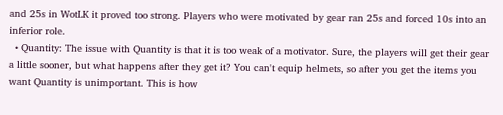and 25s in WotLK it proved too strong. Players who were motivated by gear ran 25s and forced 10s into an inferior role.
  • Quantity: The issue with Quantity is that it is too weak of a motivator. Sure, the players will get their gear a little sooner, but what happens after they get it? You can't equip helmets, so after you get the items you want Quantity is unimportant. This is how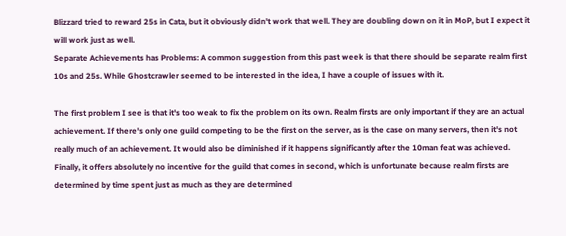Blizzard tried to reward 25s in Cata, but it obviously didn't work that well. They are doubling down on it in MoP, but I expect it will work just as well.
Separate Achievements has Problems: A common suggestion from this past week is that there should be separate realm first 10s and 25s. While Ghostcrawler seemed to be interested in the idea, I have a couple of issues with it.

The first problem I see is that it's too weak to fix the problem on its own. Realm firsts are only important if they are an actual achievement. If there's only one guild competing to be the first on the server, as is the case on many servers, then it's not really much of an achievement. It would also be diminished if it happens significantly after the 10man feat was achieved. Finally, it offers absolutely no incentive for the guild that comes in second, which is unfortunate because realm firsts are determined by time spent just as much as they are determined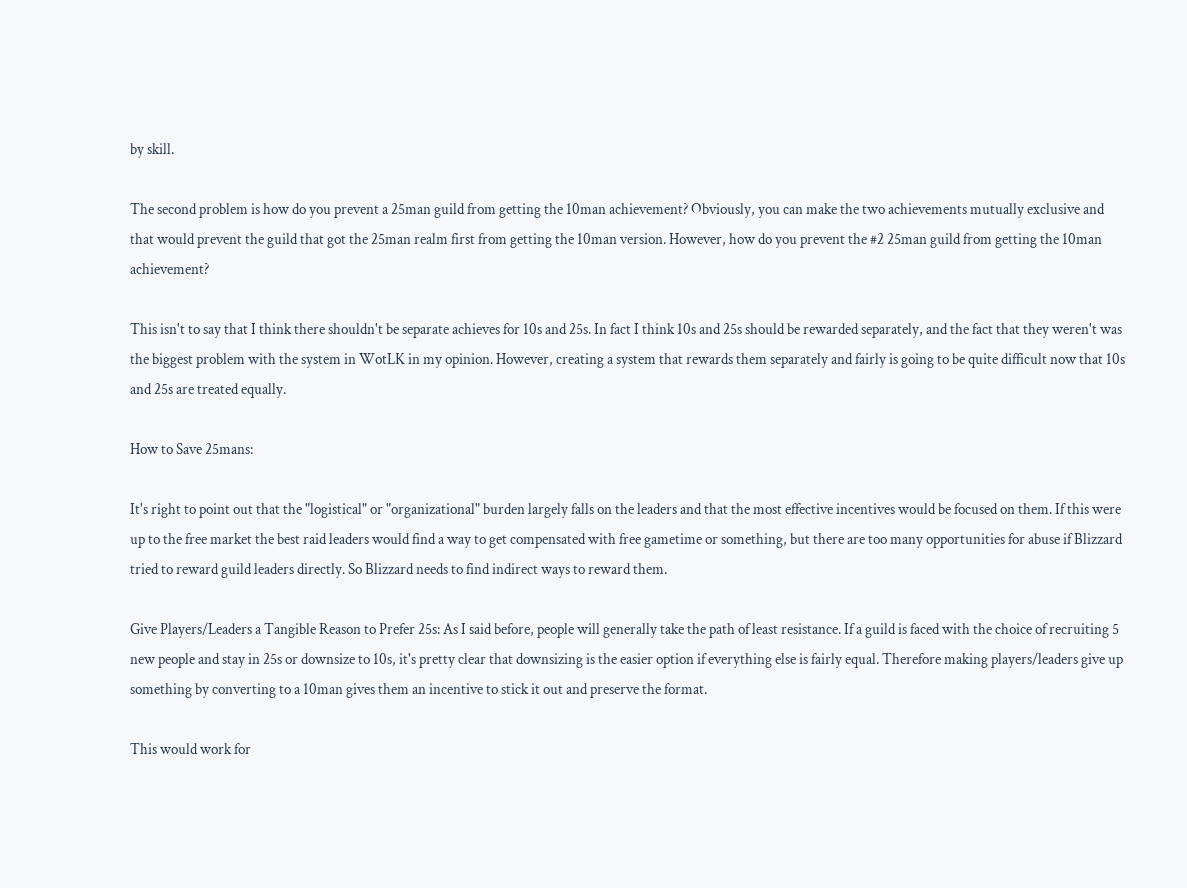by skill.

The second problem is how do you prevent a 25man guild from getting the 10man achievement? Obviously, you can make the two achievements mutually exclusive and that would prevent the guild that got the 25man realm first from getting the 10man version. However, how do you prevent the #2 25man guild from getting the 10man achievement?

This isn't to say that I think there shouldn't be separate achieves for 10s and 25s. In fact I think 10s and 25s should be rewarded separately, and the fact that they weren't was the biggest problem with the system in WotLK in my opinion. However, creating a system that rewards them separately and fairly is going to be quite difficult now that 10s and 25s are treated equally.

How to Save 25mans:

It's right to point out that the "logistical" or "organizational" burden largely falls on the leaders and that the most effective incentives would be focused on them. If this were up to the free market the best raid leaders would find a way to get compensated with free gametime or something, but there are too many opportunities for abuse if Blizzard tried to reward guild leaders directly. So Blizzard needs to find indirect ways to reward them.

Give Players/Leaders a Tangible Reason to Prefer 25s: As I said before, people will generally take the path of least resistance. If a guild is faced with the choice of recruiting 5 new people and stay in 25s or downsize to 10s, it's pretty clear that downsizing is the easier option if everything else is fairly equal. Therefore making players/leaders give up something by converting to a 10man gives them an incentive to stick it out and preserve the format.

This would work for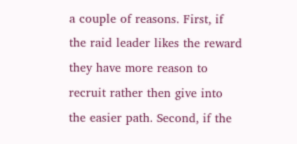a couple of reasons. First, if the raid leader likes the reward they have more reason to recruit rather then give into the easier path. Second, if the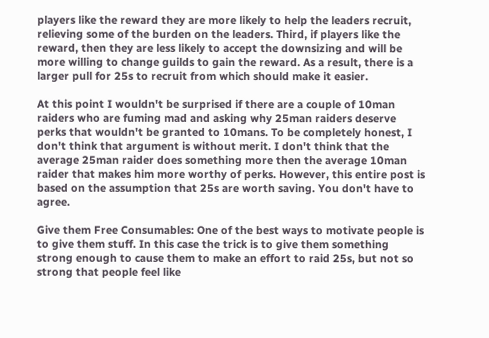players like the reward they are more likely to help the leaders recruit, relieving some of the burden on the leaders. Third, if players like the reward, then they are less likely to accept the downsizing and will be more willing to change guilds to gain the reward. As a result, there is a larger pull for 25s to recruit from which should make it easier.

At this point I wouldn't be surprised if there are a couple of 10man raiders who are fuming mad and asking why 25man raiders deserve perks that wouldn't be granted to 10mans. To be completely honest, I don't think that argument is without merit. I don't think that the average 25man raider does something more then the average 10man raider that makes him more worthy of perks. However, this entire post is based on the assumption that 25s are worth saving. You don't have to agree.

Give them Free Consumables: One of the best ways to motivate people is to give them stuff. In this case the trick is to give them something strong enough to cause them to make an effort to raid 25s, but not so strong that people feel like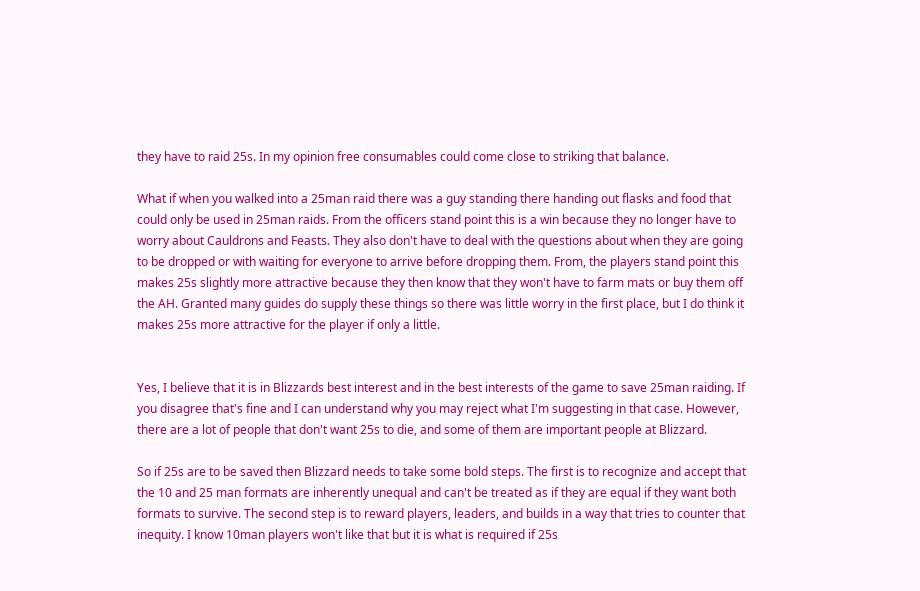they have to raid 25s. In my opinion free consumables could come close to striking that balance.

What if when you walked into a 25man raid there was a guy standing there handing out flasks and food that could only be used in 25man raids. From the officers stand point this is a win because they no longer have to worry about Cauldrons and Feasts. They also don't have to deal with the questions about when they are going to be dropped or with waiting for everyone to arrive before dropping them. From, the players stand point this makes 25s slightly more attractive because they then know that they won't have to farm mats or buy them off the AH. Granted many guides do supply these things so there was little worry in the first place, but I do think it makes 25s more attractive for the player if only a little.


Yes, I believe that it is in Blizzards best interest and in the best interests of the game to save 25man raiding. If you disagree that's fine and I can understand why you may reject what I'm suggesting in that case. However, there are a lot of people that don't want 25s to die, and some of them are important people at Blizzard.

So if 25s are to be saved then Blizzard needs to take some bold steps. The first is to recognize and accept that the 10 and 25 man formats are inherently unequal and can't be treated as if they are equal if they want both formats to survive. The second step is to reward players, leaders, and builds in a way that tries to counter that inequity. I know 10man players won't like that but it is what is required if 25s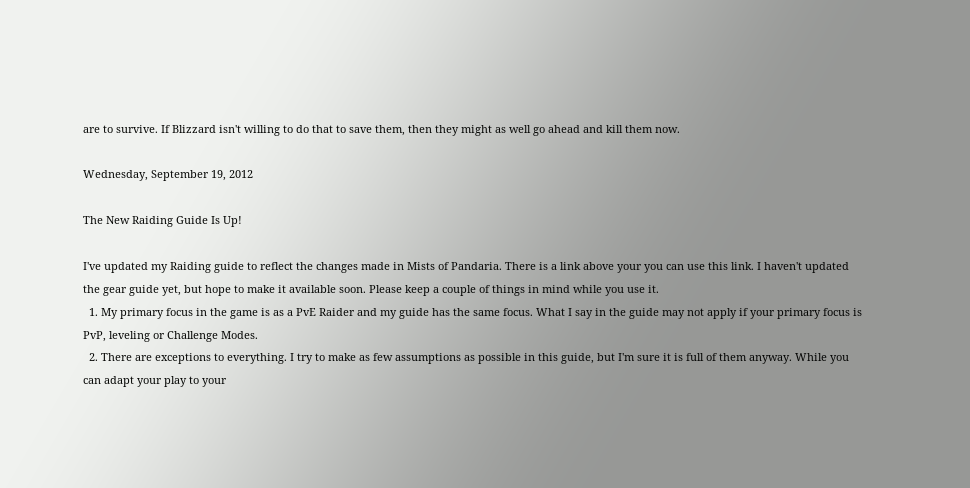are to survive. If Blizzard isn't willing to do that to save them, then they might as well go ahead and kill them now.

Wednesday, September 19, 2012

The New Raiding Guide Is Up!

I've updated my Raiding guide to reflect the changes made in Mists of Pandaria. There is a link above your you can use this link. I haven't updated the gear guide yet, but hope to make it available soon. Please keep a couple of things in mind while you use it.
  1. My primary focus in the game is as a PvE Raider and my guide has the same focus. What I say in the guide may not apply if your primary focus is PvP, leveling or Challenge Modes.
  2. There are exceptions to everything. I try to make as few assumptions as possible in this guide, but I'm sure it is full of them anyway. While you can adapt your play to your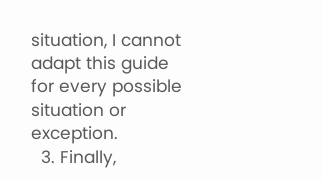situation, I cannot adapt this guide for every possible situation or exception.
  3. Finally,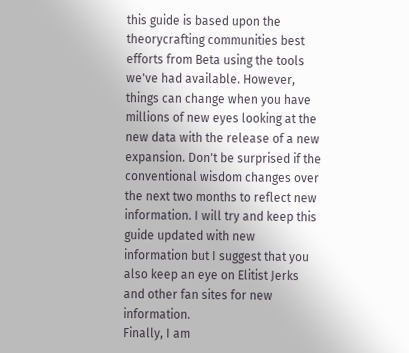this guide is based upon the theorycrafting communities best efforts from Beta using the tools we've had available. However, things can change when you have millions of new eyes looking at the new data with the release of a new expansion. Don't be surprised if the conventional wisdom changes over the next two months to reflect new information. I will try and keep this guide updated with new information but I suggest that you also keep an eye on Elitist Jerks and other fan sites for new information.
Finally, I am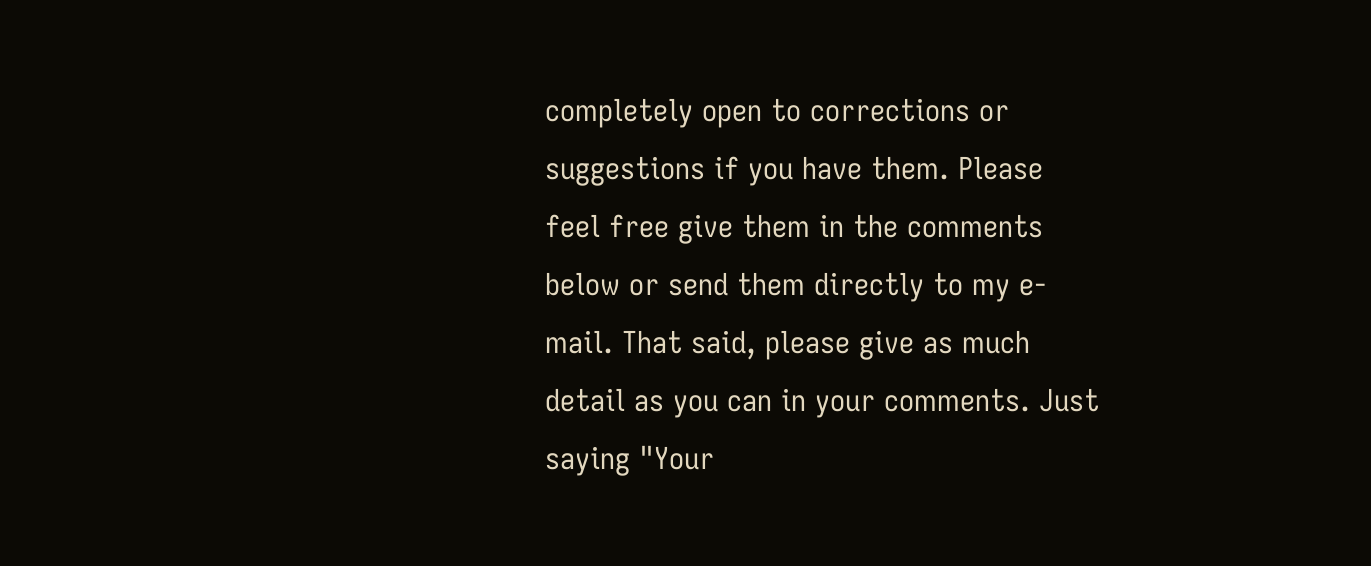completely open to corrections or suggestions if you have them. Please feel free give them in the comments below or send them directly to my e-mail. That said, please give as much detail as you can in your comments. Just saying "Your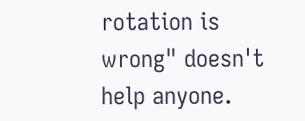rotation is wrong" doesn't help anyone.